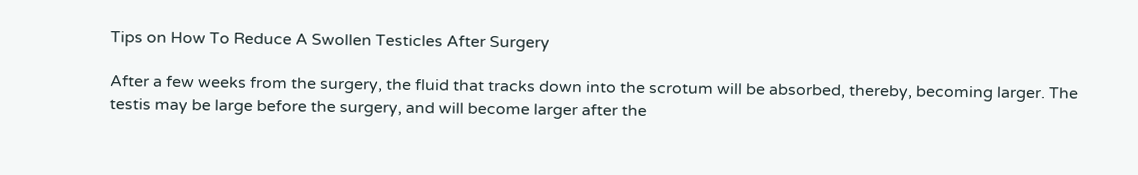Tips on How To Reduce A Swollen Testicles After Surgery

After a few weeks from the surgery, the fluid that tracks down into the scrotum will be absorbed, thereby, becoming larger. The testis may be large before the surgery, and will become larger after the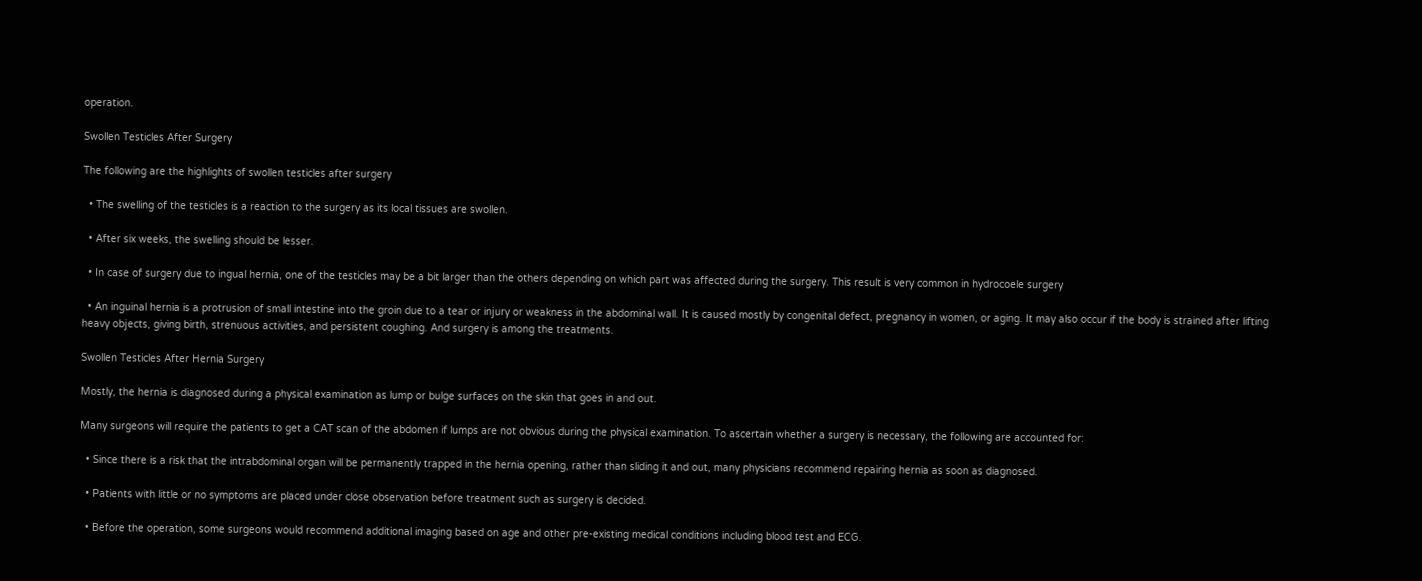operation.

Swollen Testicles After Surgery

The following are the highlights of swollen testicles after surgery

  • The swelling of the testicles is a reaction to the surgery as its local tissues are swollen.

  • After six weeks, the swelling should be lesser.

  • In case of surgery due to ingual hernia, one of the testicles may be a bit larger than the others depending on which part was affected during the surgery. This result is very common in hydrocoele surgery

  • An inguinal hernia is a protrusion of small intestine into the groin due to a tear or injury or weakness in the abdominal wall. It is caused mostly by congenital defect, pregnancy in women, or aging. It may also occur if the body is strained after lifting heavy objects, giving birth, strenuous activities, and persistent coughing. And surgery is among the treatments.

Swollen Testicles After Hernia Surgery

Mostly, the hernia is diagnosed during a physical examination as lump or bulge surfaces on the skin that goes in and out.

Many surgeons will require the patients to get a CAT scan of the abdomen if lumps are not obvious during the physical examination. To ascertain whether a surgery is necessary, the following are accounted for:

  • Since there is a risk that the intrabdominal organ will be permanently trapped in the hernia opening, rather than sliding it and out, many physicians recommend repairing hernia as soon as diagnosed.

  • Patients with little or no symptoms are placed under close observation before treatment such as surgery is decided.

  • Before the operation, some surgeons would recommend additional imaging based on age and other pre-existing medical conditions including blood test and ECG.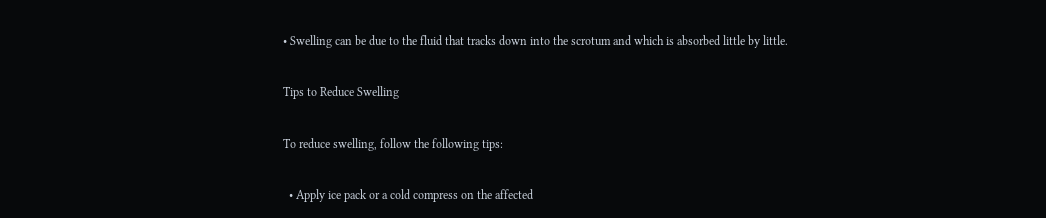• Swelling can be due to the fluid that tracks down into the scrotum and which is absorbed little by little.

Tips to Reduce Swelling

To reduce swelling, follow the following tips:

  • Apply ice pack or a cold compress on the affected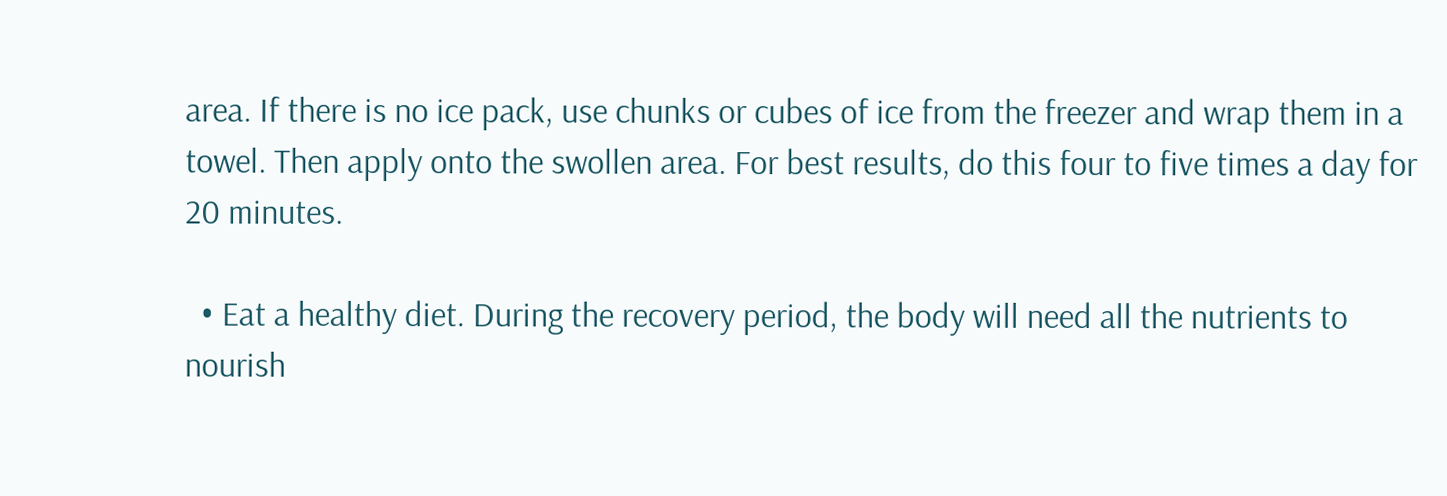area. If there is no ice pack, use chunks or cubes of ice from the freezer and wrap them in a towel. Then apply onto the swollen area. For best results, do this four to five times a day for 20 minutes.

  • Eat a healthy diet. During the recovery period, the body will need all the nutrients to nourish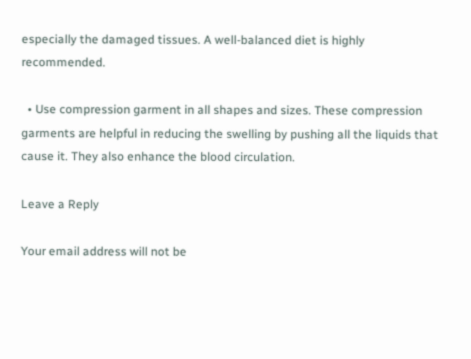especially the damaged tissues. A well-balanced diet is highly recommended.

  • Use compression garment in all shapes and sizes. These compression garments are helpful in reducing the swelling by pushing all the liquids that cause it. They also enhance the blood circulation.

Leave a Reply

Your email address will not be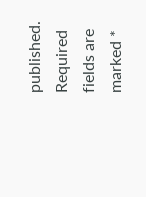published. Required fields are marked *